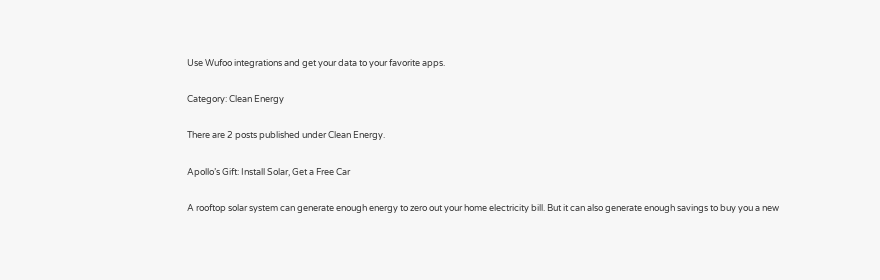Use Wufoo integrations and get your data to your favorite apps.

Category: Clean Energy

There are 2 posts published under Clean Energy.

Apollo’s Gift: Install Solar, Get a Free Car

A rooftop solar system can generate enough energy to zero out your home electricity bill. But it can also generate enough savings to buy you a new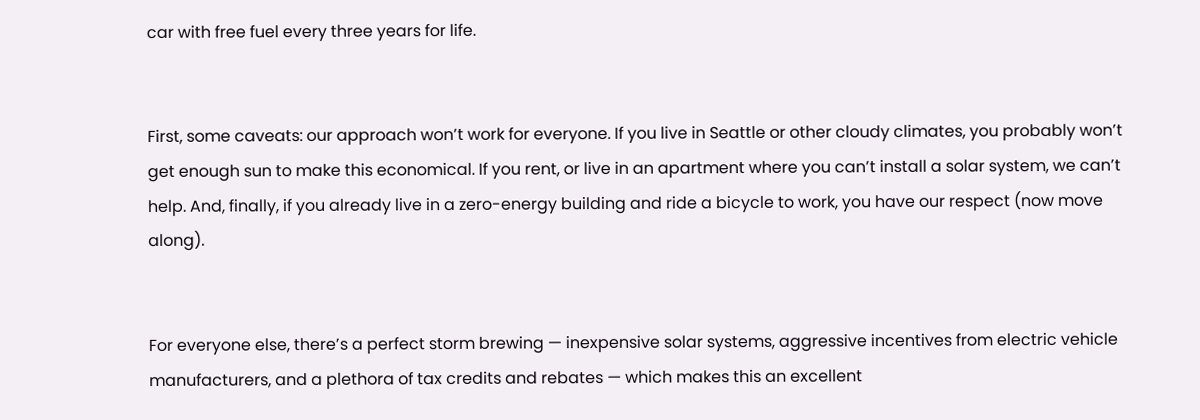car with free fuel every three years for life.


First, some caveats: our approach won’t work for everyone. If you live in Seattle or other cloudy climates, you probably won’t get enough sun to make this economical. If you rent, or live in an apartment where you can’t install a solar system, we can’t help. And, finally, if you already live in a zero-energy building and ride a bicycle to work, you have our respect (now move along).


For everyone else, there’s a perfect storm brewing — inexpensive solar systems, aggressive incentives from electric vehicle manufacturers, and a plethora of tax credits and rebates — which makes this an excellent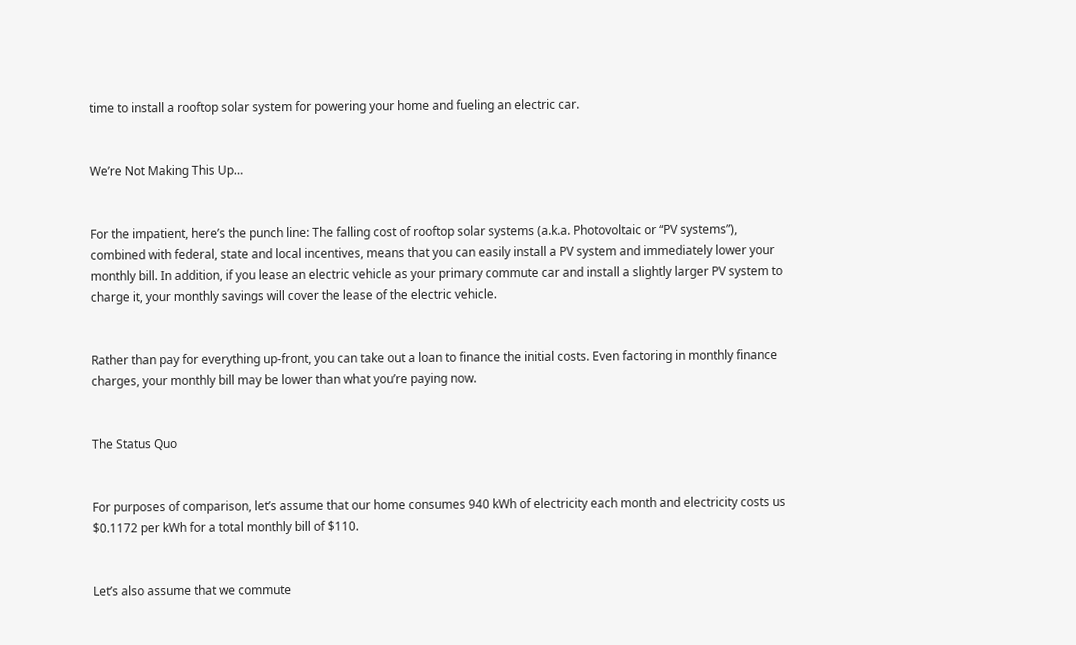time to install a rooftop solar system for powering your home and fueling an electric car.


We’re Not Making This Up…


For the impatient, here’s the punch line: The falling cost of rooftop solar systems (a.k.a. Photovoltaic or “PV systems”), combined with federal, state and local incentives, means that you can easily install a PV system and immediately lower your monthly bill. In addition, if you lease an electric vehicle as your primary commute car and install a slightly larger PV system to charge it, your monthly savings will cover the lease of the electric vehicle.


Rather than pay for everything up-front, you can take out a loan to finance the initial costs. Even factoring in monthly finance charges, your monthly bill may be lower than what you’re paying now.


The Status Quo


For purposes of comparison, let’s assume that our home consumes 940 kWh of electricity each month and electricity costs us $0.1172 per kWh for a total monthly bill of $110.


Let’s also assume that we commute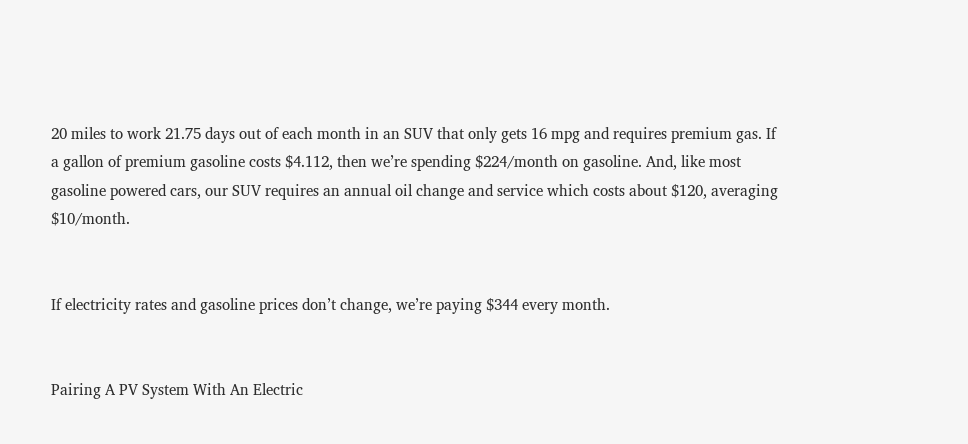20 miles to work 21.75 days out of each month in an SUV that only gets 16 mpg and requires premium gas. If a gallon of premium gasoline costs $4.112, then we’re spending $224/month on gasoline. And, like most gasoline powered cars, our SUV requires an annual oil change and service which costs about $120, averaging $10/month.


If electricity rates and gasoline prices don’t change, we’re paying $344 every month.


Pairing A PV System With An Electric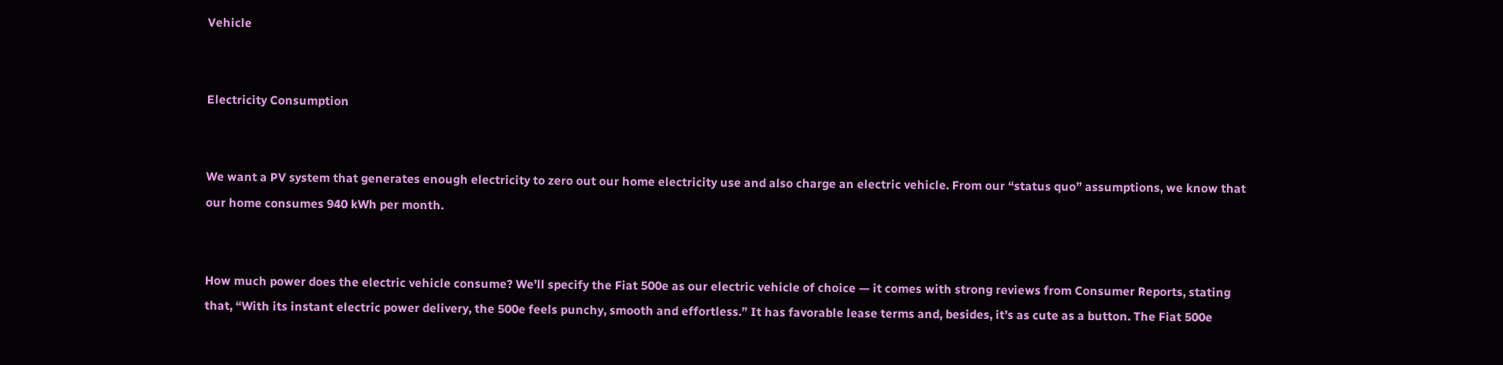Vehicle


Electricity Consumption


We want a PV system that generates enough electricity to zero out our home electricity use and also charge an electric vehicle. From our “status quo” assumptions, we know that our home consumes 940 kWh per month.


How much power does the electric vehicle consume? We’ll specify the Fiat 500e as our electric vehicle of choice — it comes with strong reviews from Consumer Reports, stating that, “With its instant electric power delivery, the 500e feels punchy, smooth and effortless.” It has favorable lease terms and, besides, it’s as cute as a button. The Fiat 500e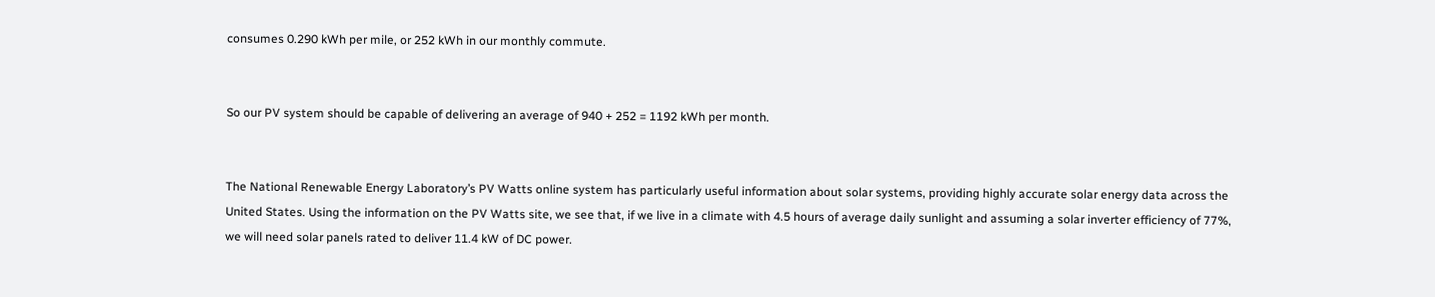consumes 0.290 kWh per mile, or 252 kWh in our monthly commute.


So our PV system should be capable of delivering an average of 940 + 252 = 1192 kWh per month.


The National Renewable Energy Laboratory’s PV Watts online system has particularly useful information about solar systems, providing highly accurate solar energy data across the United States. Using the information on the PV Watts site, we see that, if we live in a climate with 4.5 hours of average daily sunlight and assuming a solar inverter efficiency of 77%, we will need solar panels rated to deliver 11.4 kW of DC power.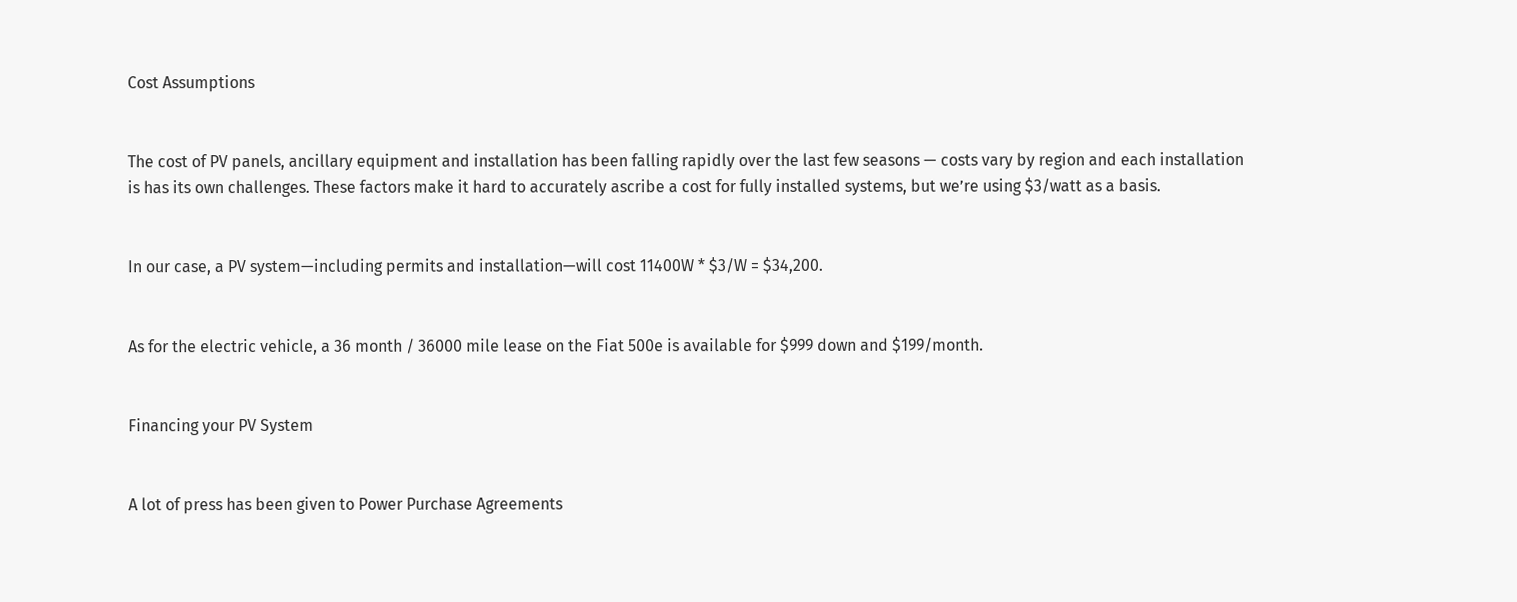Cost Assumptions


The cost of PV panels, ancillary equipment and installation has been falling rapidly over the last few seasons — costs vary by region and each installation is has its own challenges. These factors make it hard to accurately ascribe a cost for fully installed systems, but we’re using $3/watt as a basis.


In our case, a PV system—including permits and installation—will cost 11400W * $3/W = $34,200.


As for the electric vehicle, a 36 month / 36000 mile lease on the Fiat 500e is available for $999 down and $199/month.


Financing your PV System


A lot of press has been given to Power Purchase Agreements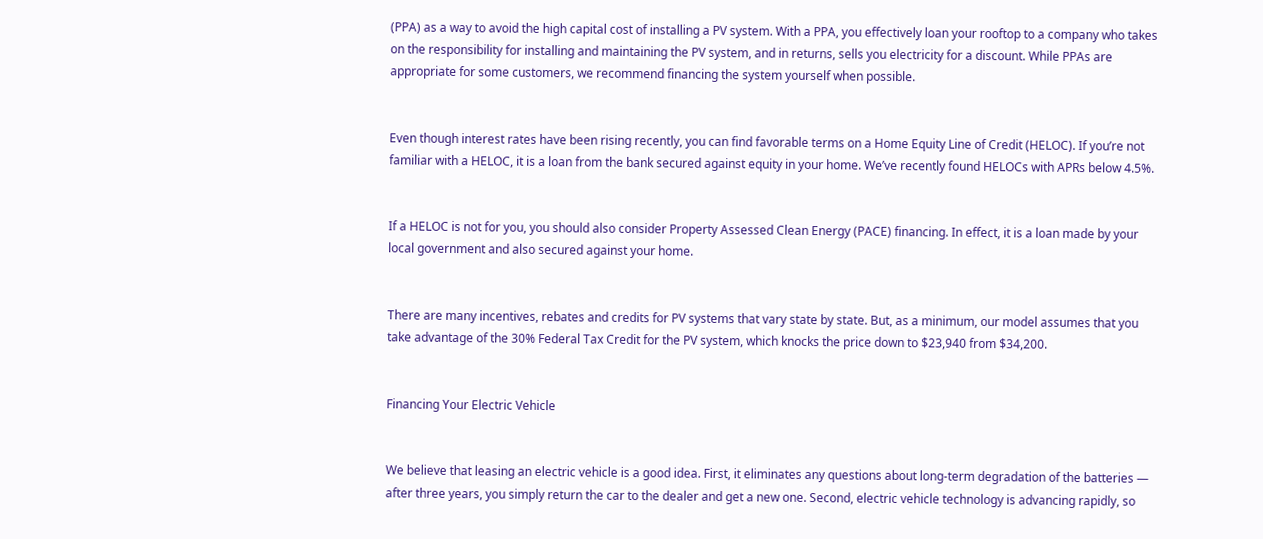(PPA) as a way to avoid the high capital cost of installing a PV system. With a PPA, you effectively loan your rooftop to a company who takes on the responsibility for installing and maintaining the PV system, and in returns, sells you electricity for a discount. While PPAs are appropriate for some customers, we recommend financing the system yourself when possible.


Even though interest rates have been rising recently, you can find favorable terms on a Home Equity Line of Credit (HELOC). If you’re not familiar with a HELOC, it is a loan from the bank secured against equity in your home. We’ve recently found HELOCs with APRs below 4.5%.


If a HELOC is not for you, you should also consider Property Assessed Clean Energy (PACE) financing. In effect, it is a loan made by your local government and also secured against your home.


There are many incentives, rebates and credits for PV systems that vary state by state. But, as a minimum, our model assumes that you take advantage of the 30% Federal Tax Credit for the PV system, which knocks the price down to $23,940 from $34,200.


Financing Your Electric Vehicle


We believe that leasing an electric vehicle is a good idea. First, it eliminates any questions about long-term degradation of the batteries — after three years, you simply return the car to the dealer and get a new one. Second, electric vehicle technology is advancing rapidly, so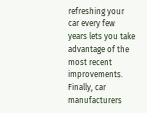refreshing your car every few years lets you take advantage of the most recent improvements. Finally, car manufacturers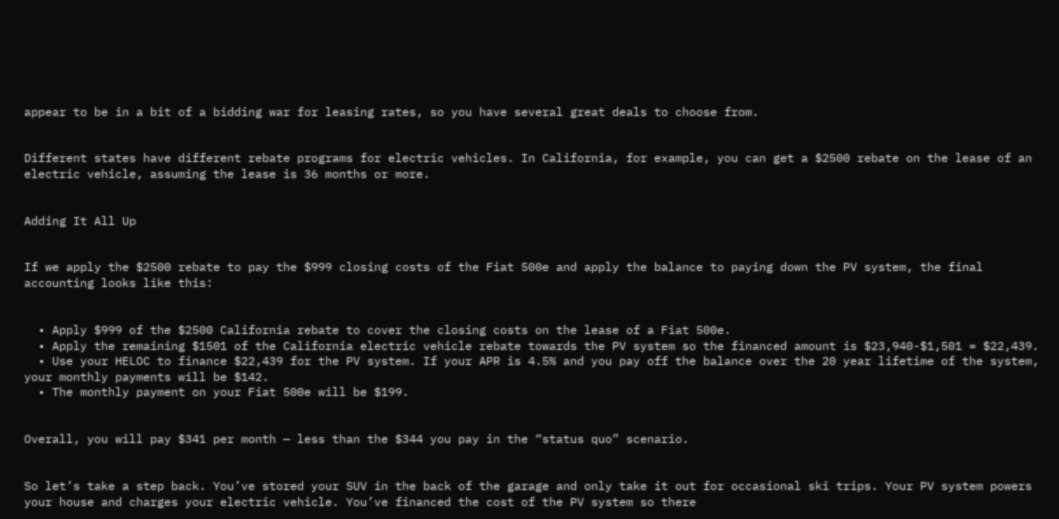appear to be in a bit of a bidding war for leasing rates, so you have several great deals to choose from.


Different states have different rebate programs for electric vehicles. In California, for example, you can get a $2500 rebate on the lease of an electric vehicle, assuming the lease is 36 months or more.


Adding It All Up


If we apply the $2500 rebate to pay the $999 closing costs of the Fiat 500e and apply the balance to paying down the PV system, the final accounting looks like this:


  • Apply $999 of the $2500 California rebate to cover the closing costs on the lease of a Fiat 500e.
  • Apply the remaining $1501 of the California electric vehicle rebate towards the PV system so the financed amount is $23,940-$1,501 = $22,439.
  • Use your HELOC to finance $22,439 for the PV system. If your APR is 4.5% and you pay off the balance over the 20 year lifetime of the system, your monthly payments will be $142.
  • The monthly payment on your Fiat 500e will be $199.


Overall, you will pay $341 per month — less than the $344 you pay in the “status quo” scenario.


So let’s take a step back. You’ve stored your SUV in the back of the garage and only take it out for occasional ski trips. Your PV system powers your house and charges your electric vehicle. You’ve financed the cost of the PV system so there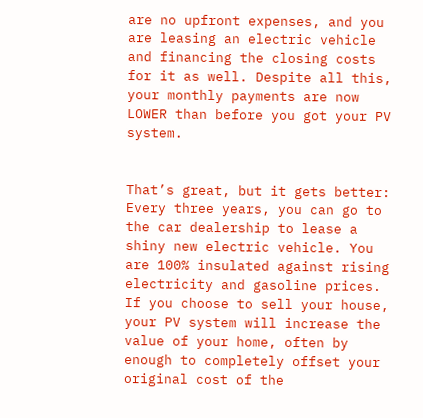are no upfront expenses, and you are leasing an electric vehicle and financing the closing costs for it as well. Despite all this, your monthly payments are now LOWER than before you got your PV system.


That’s great, but it gets better: Every three years, you can go to the car dealership to lease a shiny new electric vehicle. You are 100% insulated against rising electricity and gasoline prices. If you choose to sell your house, your PV system will increase the value of your home, often by enough to completely offset your original cost of the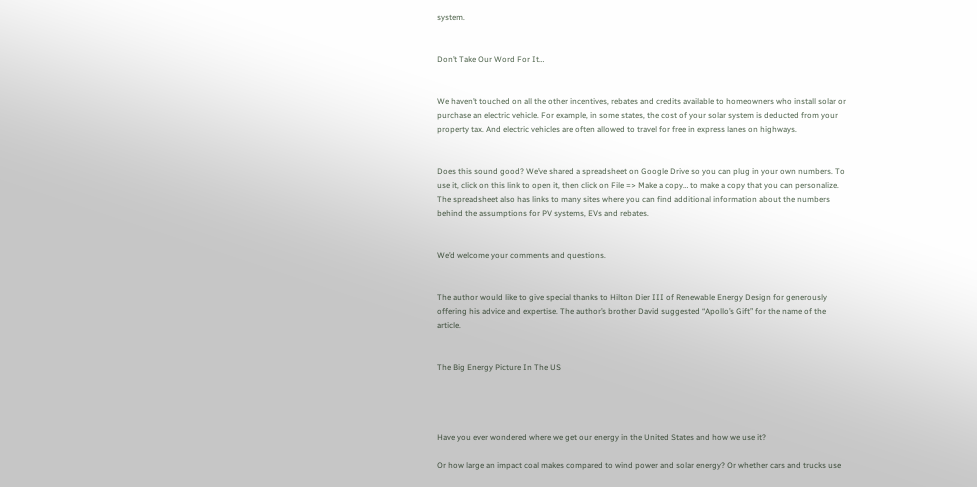system.


Don’t Take Our Word For It…


We haven’t touched on all the other incentives, rebates and credits available to homeowners who install solar or purchase an electric vehicle. For example, in some states, the cost of your solar system is deducted from your property tax. And electric vehicles are often allowed to travel for free in express lanes on highways.


Does this sound good? We’ve shared a spreadsheet on Google Drive so you can plug in your own numbers. To use it, click on this link to open it, then click on File => Make a copy… to make a copy that you can personalize. The spreadsheet also has links to many sites where you can find additional information about the numbers behind the assumptions for PV systems, EVs and rebates.


We’d welcome your comments and questions.


The author would like to give special thanks to Hilton Dier III of Renewable Energy Design for generously offering his advice and expertise. The author’s brother David suggested “Apollo’s Gift” for the name of the article.


The Big Energy Picture In The US




Have you ever wondered where we get our energy in the United States and how we use it?

Or how large an impact coal makes compared to wind power and solar energy? Or whether cars and trucks use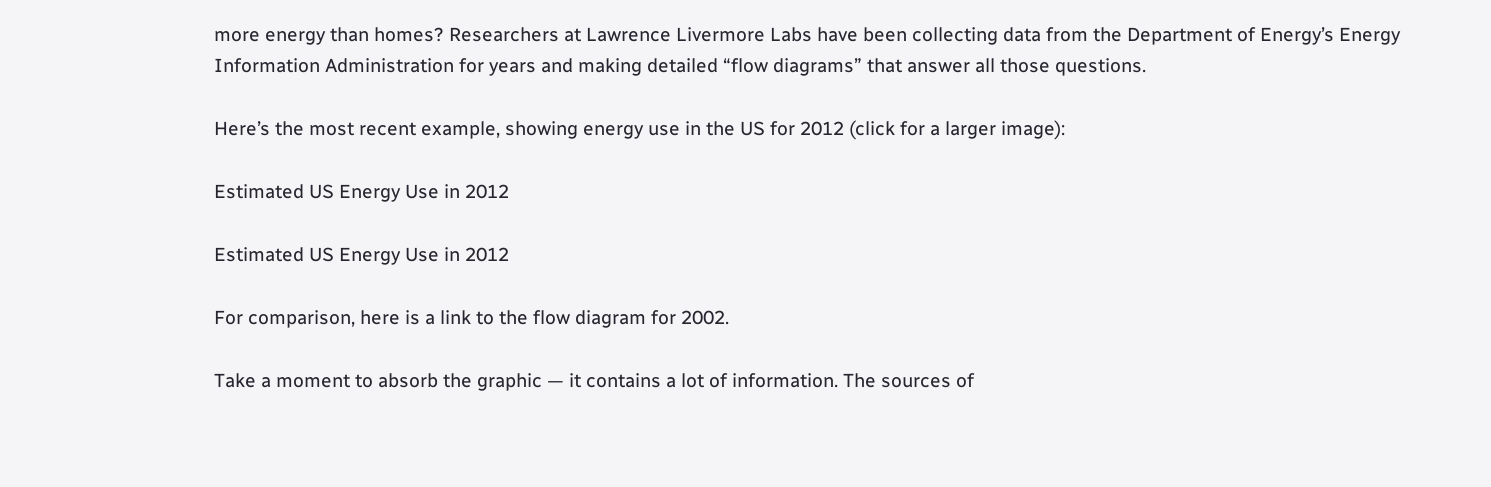more energy than homes? Researchers at Lawrence Livermore Labs have been collecting data from the Department of Energy’s Energy Information Administration for years and making detailed “flow diagrams” that answer all those questions.

Here’s the most recent example, showing energy use in the US for 2012 (click for a larger image):

Estimated US Energy Use in 2012

Estimated US Energy Use in 2012

For comparison, here is a link to the flow diagram for 2002.

Take a moment to absorb the graphic — it contains a lot of information. The sources of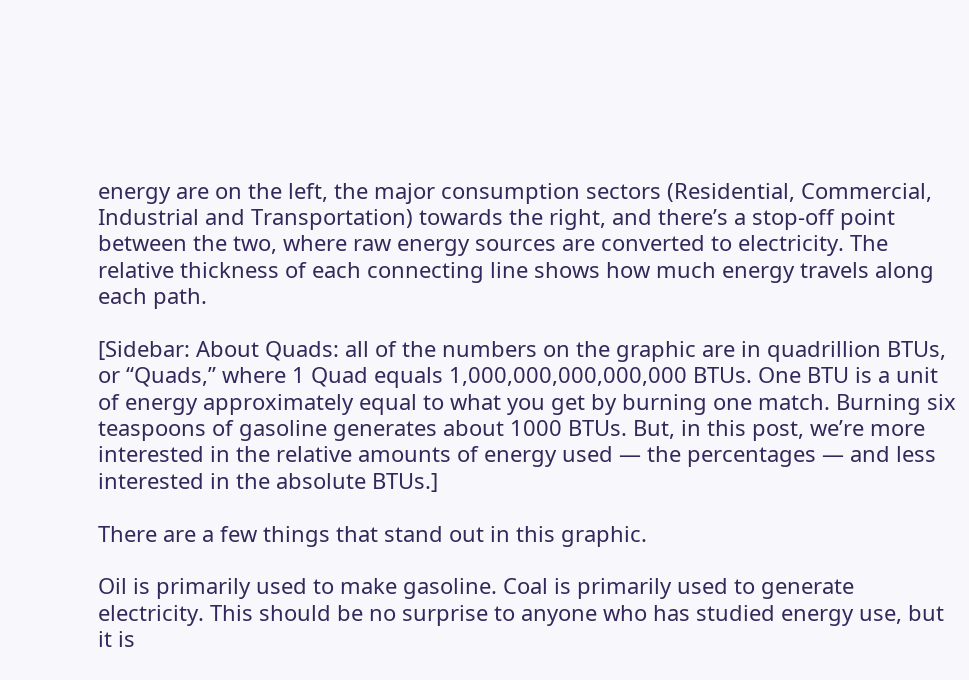energy are on the left, the major consumption sectors (Residential, Commercial, Industrial and Transportation) towards the right, and there’s a stop-off point between the two, where raw energy sources are converted to electricity. The relative thickness of each connecting line shows how much energy travels along each path.

[Sidebar: About Quads: all of the numbers on the graphic are in quadrillion BTUs, or “Quads,” where 1 Quad equals 1,000,000,000,000,000 BTUs. One BTU is a unit of energy approximately equal to what you get by burning one match. Burning six teaspoons of gasoline generates about 1000 BTUs. But, in this post, we’re more interested in the relative amounts of energy used — the percentages — and less interested in the absolute BTUs.]

There are a few things that stand out in this graphic.

Oil is primarily used to make gasoline. Coal is primarily used to generate electricity. This should be no surprise to anyone who has studied energy use, but it is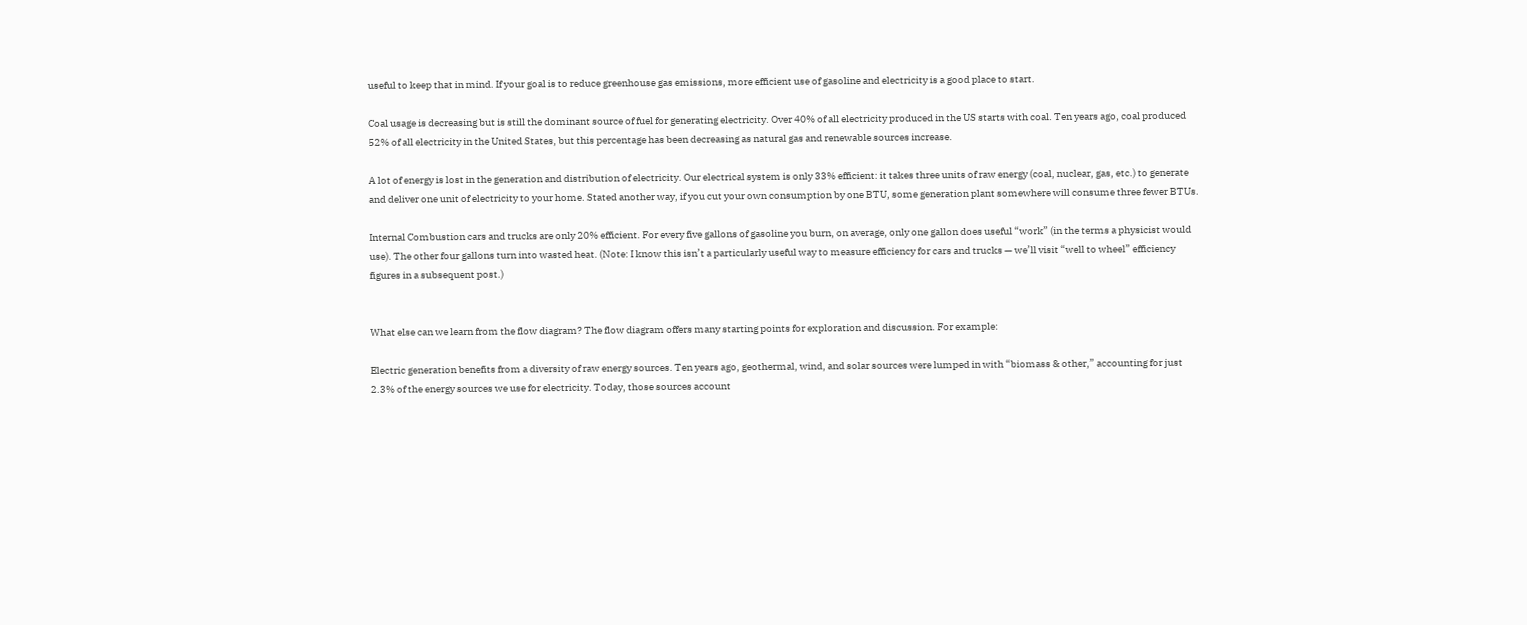useful to keep that in mind. If your goal is to reduce greenhouse gas emissions, more efficient use of gasoline and electricity is a good place to start.

Coal usage is decreasing but is still the dominant source of fuel for generating electricity. Over 40% of all electricity produced in the US starts with coal. Ten years ago, coal produced 52% of all electricity in the United States, but this percentage has been decreasing as natural gas and renewable sources increase.

A lot of energy is lost in the generation and distribution of electricity. Our electrical system is only 33% efficient: it takes three units of raw energy (coal, nuclear, gas, etc.) to generate and deliver one unit of electricity to your home. Stated another way, if you cut your own consumption by one BTU, some generation plant somewhere will consume three fewer BTUs.

Internal Combustion cars and trucks are only 20% efficient. For every five gallons of gasoline you burn, on average, only one gallon does useful “work” (in the terms a physicist would use). The other four gallons turn into wasted heat. (Note: I know this isn’t a particularly useful way to measure efficiency for cars and trucks — we’ll visit “well to wheel” efficiency figures in a subsequent post.)


What else can we learn from the flow diagram? The flow diagram offers many starting points for exploration and discussion. For example:

Electric generation benefits from a diversity of raw energy sources. Ten years ago, geothermal, wind, and solar sources were lumped in with “biomass & other,” accounting for just 2.3% of the energy sources we use for electricity. Today, those sources account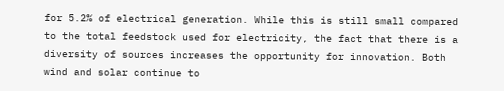for 5.2% of electrical generation. While this is still small compared to the total feedstock used for electricity, the fact that there is a diversity of sources increases the opportunity for innovation. Both wind and solar continue to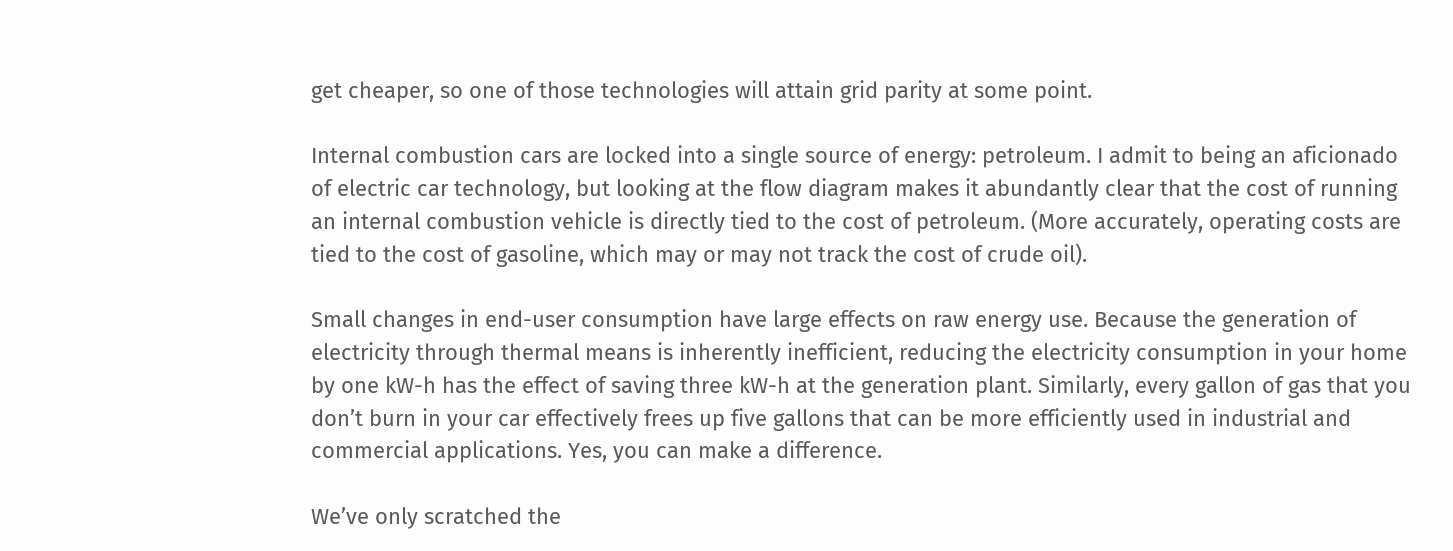get cheaper, so one of those technologies will attain grid parity at some point.

Internal combustion cars are locked into a single source of energy: petroleum. I admit to being an aficionado of electric car technology, but looking at the flow diagram makes it abundantly clear that the cost of running an internal combustion vehicle is directly tied to the cost of petroleum. (More accurately, operating costs are tied to the cost of gasoline, which may or may not track the cost of crude oil).

Small changes in end-user consumption have large effects on raw energy use. Because the generation of electricity through thermal means is inherently inefficient, reducing the electricity consumption in your home by one kW-h has the effect of saving three kW-h at the generation plant. Similarly, every gallon of gas that you don’t burn in your car effectively frees up five gallons that can be more efficiently used in industrial and commercial applications. Yes, you can make a difference.

We’ve only scratched the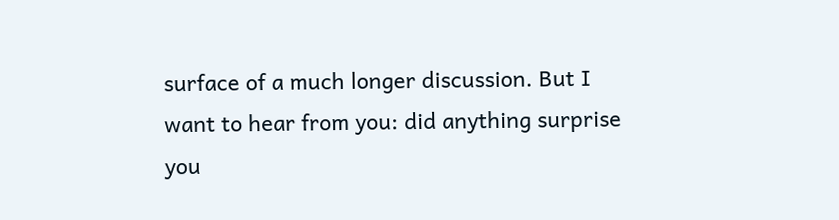surface of a much longer discussion. But I want to hear from you: did anything surprise you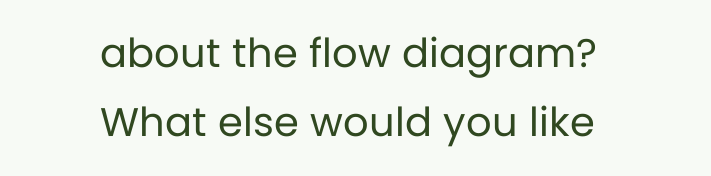about the flow diagram? What else would you like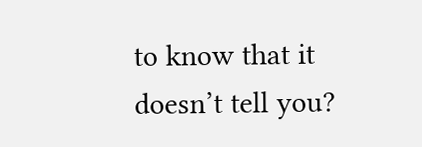to know that it doesn’t tell you?